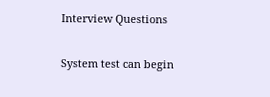Interview Questions

System test can begin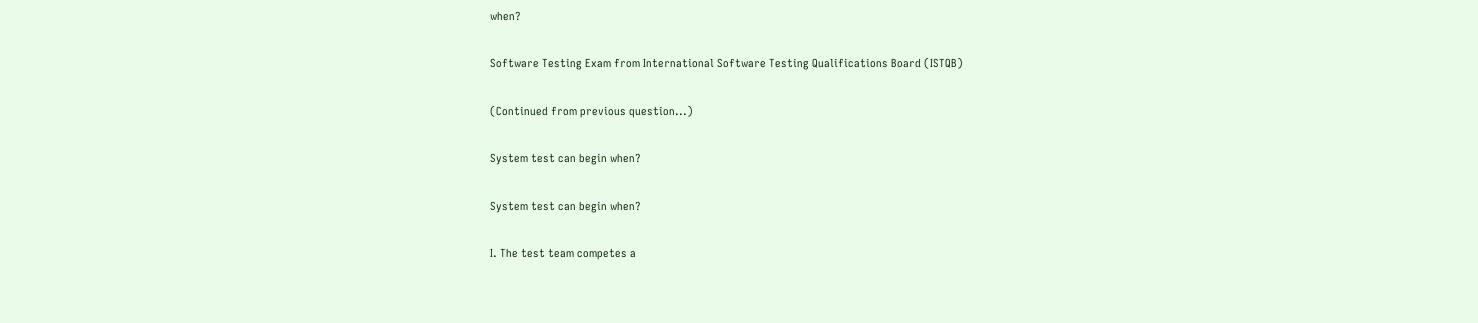when?

Software Testing Exam from International Software Testing Qualifications Board (ISTQB)

(Continued from previous question...)

System test can begin when?

System test can begin when?

I. The test team competes a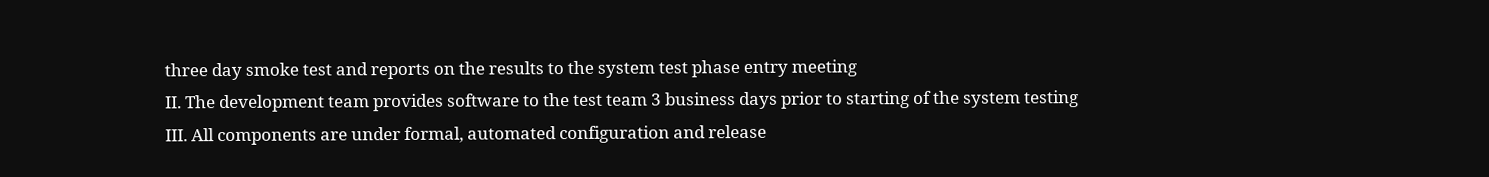three day smoke test and reports on the results to the system test phase entry meeting
II. The development team provides software to the test team 3 business days prior to starting of the system testing
III. All components are under formal, automated configuration and release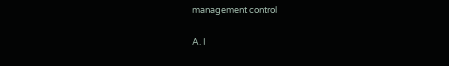management control

A. I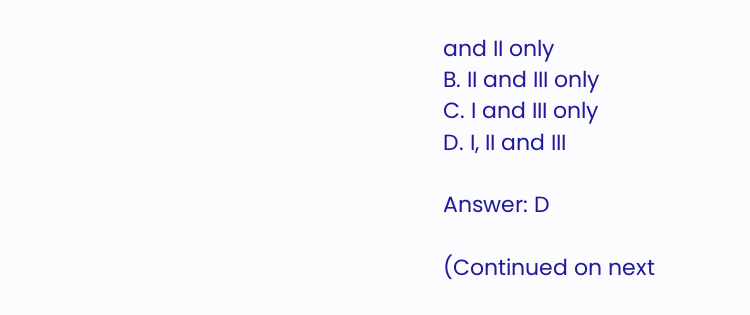and II only
B. II and III only
C. I and III only
D. I, II and III

Answer: D

(Continued on next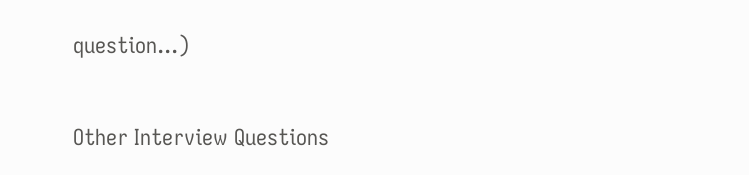question...)

Other Interview Questions